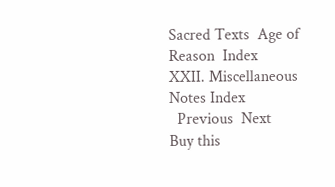Sacred Texts  Age of Reason  Index
XXII. Miscellaneous Notes Index
  Previous  Next
Buy this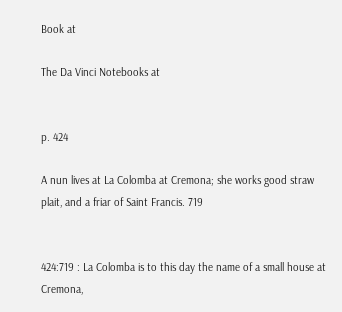Book at

The Da Vinci Notebooks at


p. 424

A nun lives at La Colomba at Cremona; she works good straw plait, and a friar of Saint Francis. 719


424:719 : La Colomba is to this day the name of a small house at Cremona,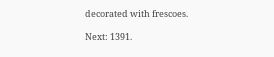decorated with frescoes.

Next: 1391.